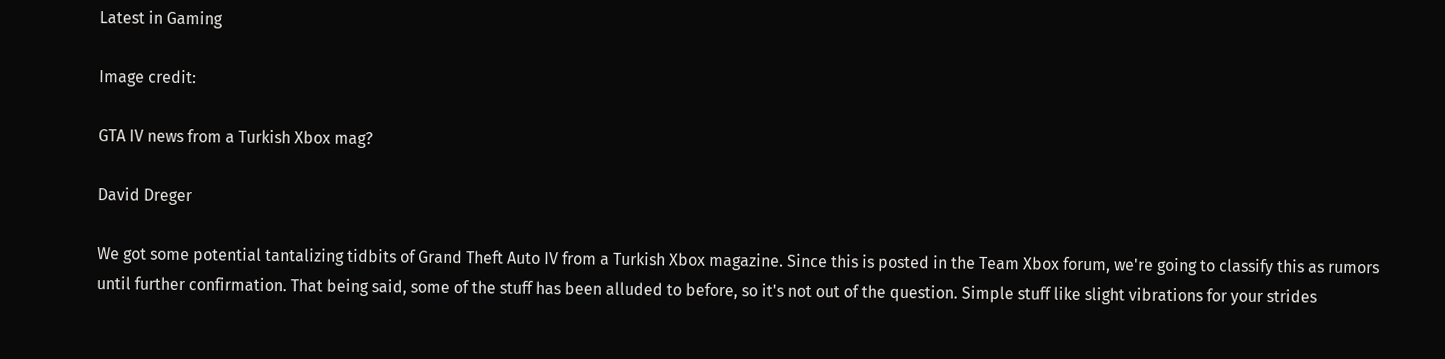Latest in Gaming

Image credit:

GTA IV news from a Turkish Xbox mag?

David Dreger

We got some potential tantalizing tidbits of Grand Theft Auto IV from a Turkish Xbox magazine. Since this is posted in the Team Xbox forum, we're going to classify this as rumors until further confirmation. That being said, some of the stuff has been alluded to before, so it's not out of the question. Simple stuff like slight vibrations for your strides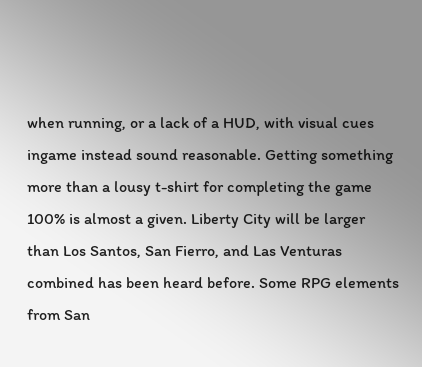when running, or a lack of a HUD, with visual cues ingame instead sound reasonable. Getting something more than a lousy t-shirt for completing the game 100% is almost a given. Liberty City will be larger than Los Santos, San Fierro, and Las Venturas combined has been heard before. Some RPG elements from San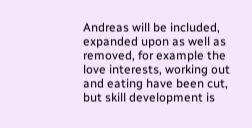Andreas will be included, expanded upon as well as removed, for example the love interests, working out and eating have been cut, but skill development is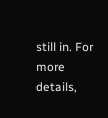still in. For more details,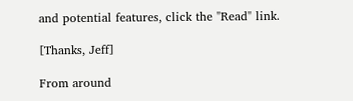and potential features, click the "Read" link.

[Thanks, Jeff]

From around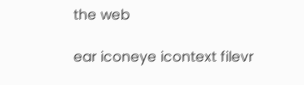the web

ear iconeye icontext filevr